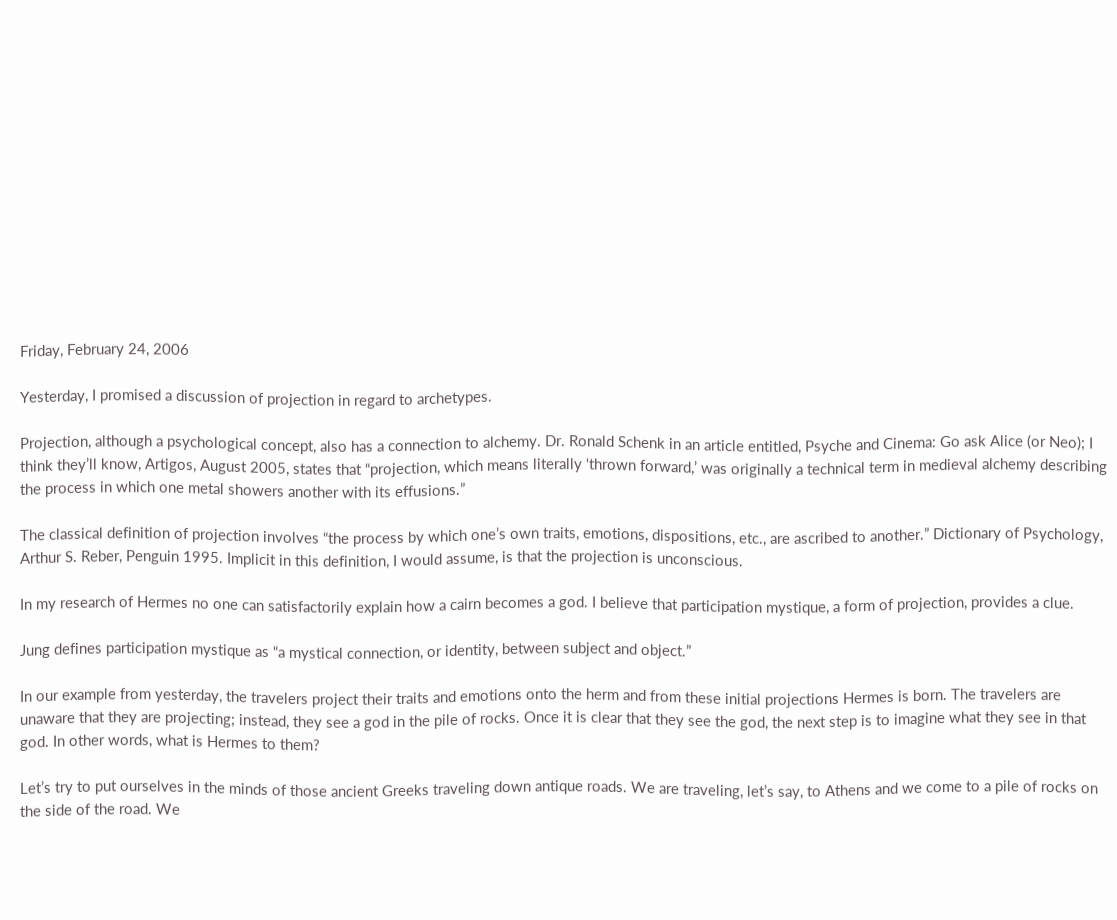Friday, February 24, 2006

Yesterday, I promised a discussion of projection in regard to archetypes.

Projection, although a psychological concept, also has a connection to alchemy. Dr. Ronald Schenk in an article entitled, Psyche and Cinema: Go ask Alice (or Neo); I think they’ll know, Artigos, August 2005, states that “projection, which means literally ‘thrown forward,’ was originally a technical term in medieval alchemy describing the process in which one metal showers another with its effusions.”

The classical definition of projection involves “the process by which one’s own traits, emotions, dispositions, etc., are ascribed to another.” Dictionary of Psychology, Arthur S. Reber, Penguin 1995. Implicit in this definition, I would assume, is that the projection is unconscious.

In my research of Hermes no one can satisfactorily explain how a cairn becomes a god. I believe that participation mystique, a form of projection, provides a clue.

Jung defines participation mystique as “a mystical connection, or identity, between subject and object.”

In our example from yesterday, the travelers project their traits and emotions onto the herm and from these initial projections Hermes is born. The travelers are unaware that they are projecting; instead, they see a god in the pile of rocks. Once it is clear that they see the god, the next step is to imagine what they see in that god. In other words, what is Hermes to them?

Let’s try to put ourselves in the minds of those ancient Greeks traveling down antique roads. We are traveling, let’s say, to Athens and we come to a pile of rocks on the side of the road. We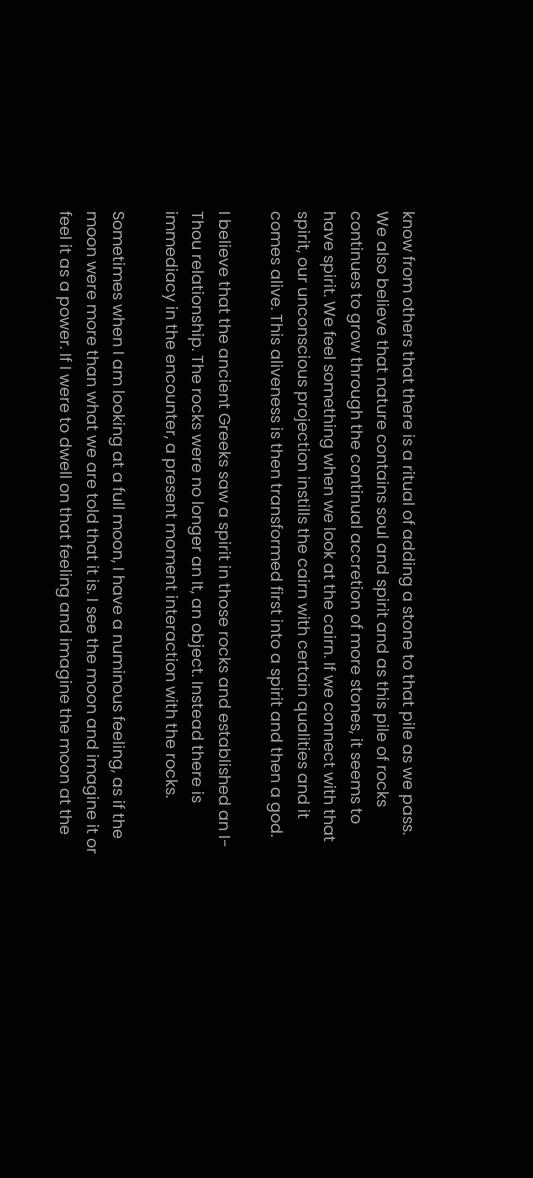know from others that there is a ritual of adding a stone to that pile as we pass. We also believe that nature contains soul and spirit and as this pile of rocks continues to grow through the continual accretion of more stones, it seems to have spirit. We feel something when we look at the cairn. If we connect with that spirit, our unconscious projection instills the cairn with certain qualities and it comes alive. This aliveness is then transformed first into a spirit and then a god.

I believe that the ancient Greeks saw a spirit in those rocks and established an I-Thou relationship. The rocks were no longer an It, an object. Instead there is immediacy in the encounter, a present moment interaction with the rocks.

Sometimes when I am looking at a full moon, I have a numinous feeling, as if the moon were more than what we are told that it is. I see the moon and imagine it or feel it as a power. If I were to dwell on that feeling and imagine the moon at the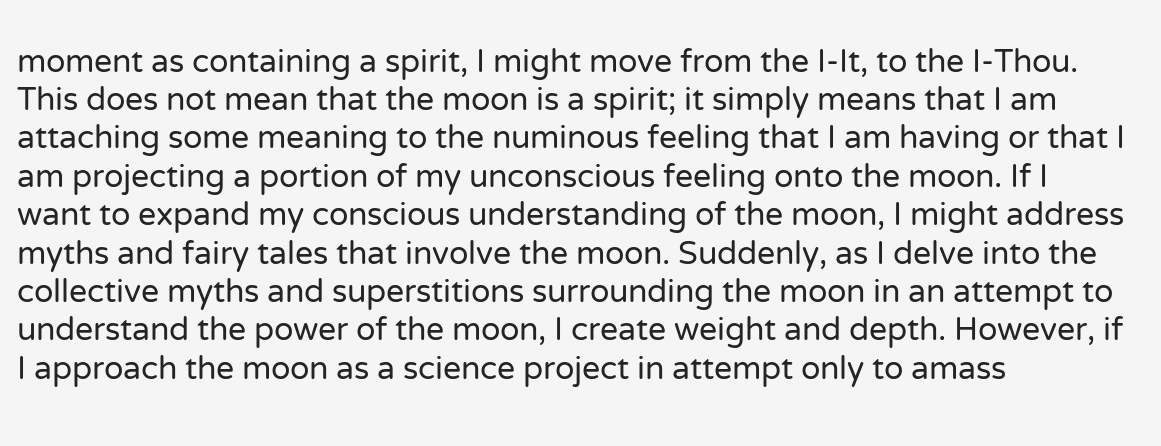moment as containing a spirit, I might move from the I-It, to the I-Thou. This does not mean that the moon is a spirit; it simply means that I am attaching some meaning to the numinous feeling that I am having or that I am projecting a portion of my unconscious feeling onto the moon. If I want to expand my conscious understanding of the moon, I might address myths and fairy tales that involve the moon. Suddenly, as I delve into the collective myths and superstitions surrounding the moon in an attempt to understand the power of the moon, I create weight and depth. However, if I approach the moon as a science project in attempt only to amass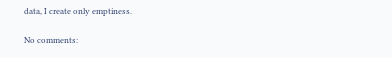data, I create only emptiness.

No comments: